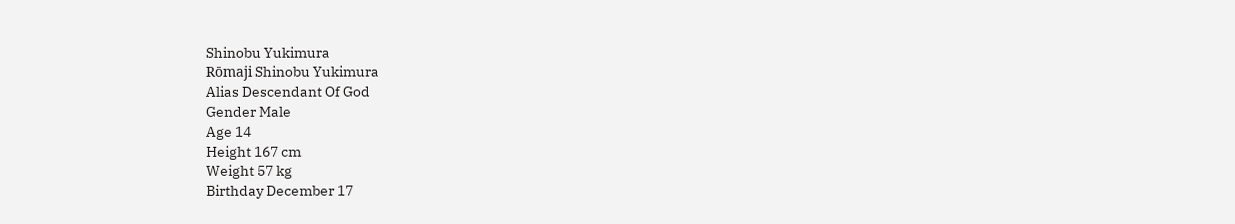Shinobu Yukimura
Rōmaji Shinobu Yukimura
Alias Descendant Of God
Gender Male
Age 14
Height 167 cm
Weight 57 kg
Birthday December 17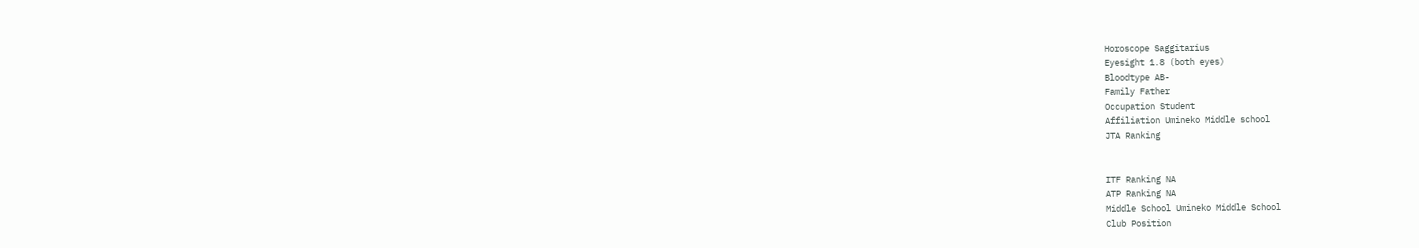Horoscope Saggitarius
Eyesight 1.8 (both eyes)
Bloodtype AB-
Family Father
Occupation Student
Affiliation Umineko Middle school
JTA Ranking


ITF Ranking NA
ATP Ranking NA
Middle School Umineko Middle School
Club Position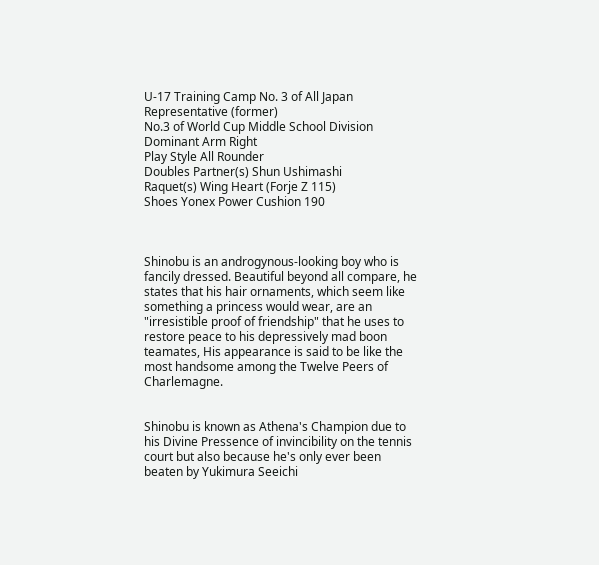U-17 Training Camp No. 3 of All Japan Representative (former)
No.3 of World Cup Middle School Division
Dominant Arm Right
Play Style All Rounder
Doubles Partner(s) Shun Ushimashi
Raquet(s) Wing Heart (Forje Z 115)
Shoes Yonex Power Cushion 190



Shinobu is an androgynous-looking boy who is fancily dressed. Beautiful beyond all compare, he states that his hair ornaments, which seem like something a princess would wear, are an "irresistible proof of friendship" that he uses to restore peace to his depressively mad boon teamates, His appearance is said to be like the most handsome among the Twelve Peers of Charlemagne.


Shinobu is known as Athena's Champion due to his Divine Pressence of invincibility on the tennis court but also because he's only ever been beaten by Yukimura Seeichi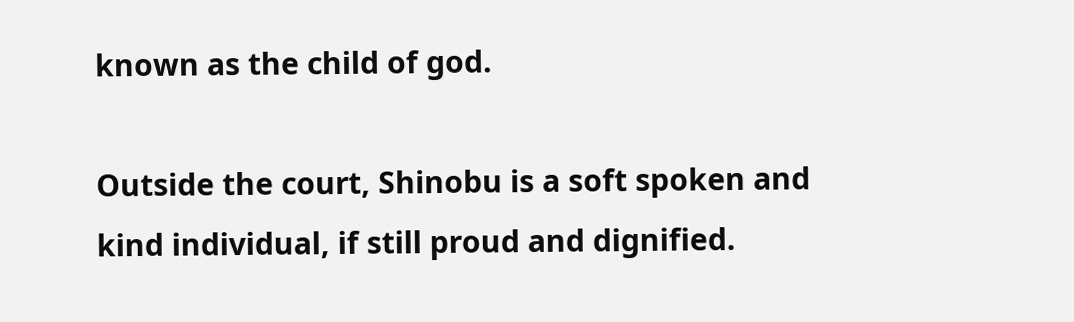known as the child of god.

Outside the court, Shinobu is a soft spoken and kind individual, if still proud and dignified.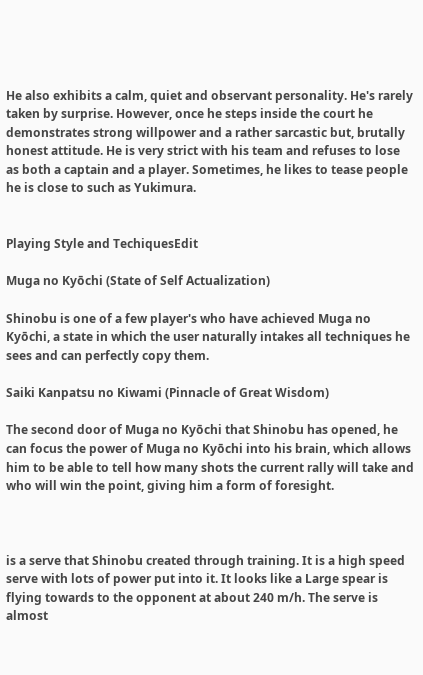He also exhibits a calm, quiet and observant personality. He's rarely taken by surprise. However, once he steps inside the court he demonstrates strong willpower and a rather sarcastic but, brutally honest attitude. He is very strict with his team and refuses to lose as both a captain and a player. Sometimes, he likes to tease people he is close to such as Yukimura.


Playing Style and TechiquesEdit

Muga no Kyōchi (State of Self Actualization)

Shinobu is one of a few player's who have achieved Muga no Kyōchi, a state in which the user naturally intakes all techniques he sees and can perfectly copy them.

Saiki Kanpatsu no Kiwami (Pinnacle of Great Wisdom)

The second door of Muga no Kyōchi that Shinobu has opened, he can focus the power of Muga no Kyōchi into his brain, which allows him to be able to tell how many shots the current rally will take and who will win the point, giving him a form of foresight.



is a serve that Shinobu created through training. It is a high speed serve with lots of power put into it. It looks like a Large spear is flying towards to the opponent at about 240 m/h. The serve is almost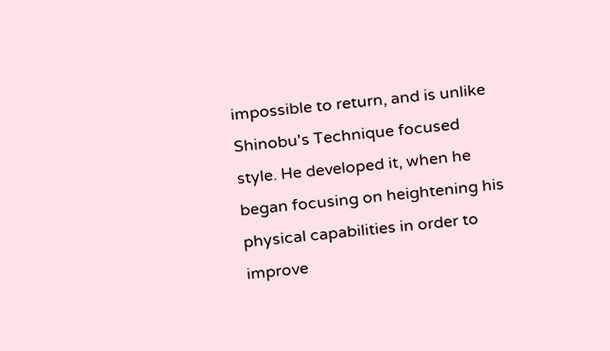impossible to return, and is unlike Shinobu's Technique focused style. He developed it, when he began focusing on heightening his physical capabilities in order to improve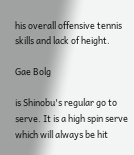his overall offensive tennis skills and lack of height.

Gae Bolg

is Shinobu's regular go to serve. It is a high spin serve which will always be hit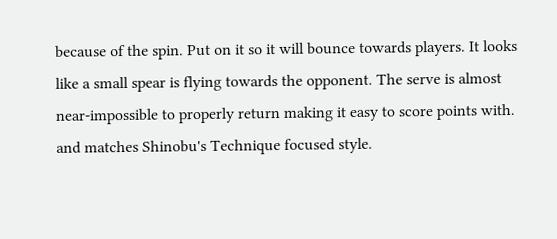because of the spin. Put on it so it will bounce towards players. It looks like a small spear is flying towards the opponent. The serve is almost near-impossible to properly return making it easy to score points with. and matches Shinobu's Technique focused style.